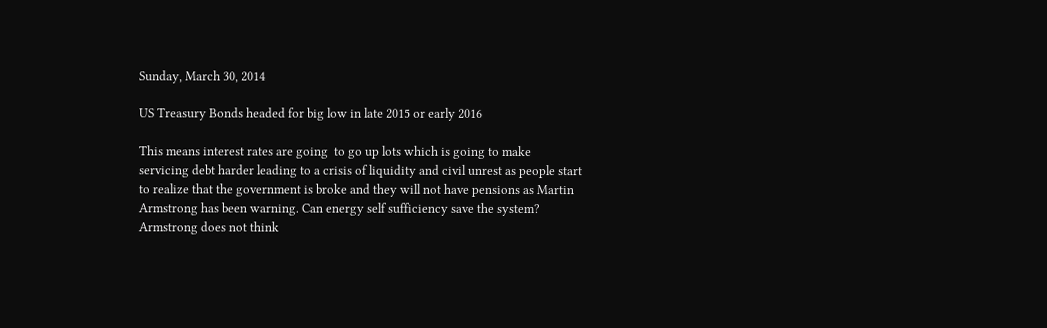Sunday, March 30, 2014

US Treasury Bonds headed for big low in late 2015 or early 2016

This means interest rates are going  to go up lots which is going to make servicing debt harder leading to a crisis of liquidity and civil unrest as people start to realize that the government is broke and they will not have pensions as Martin Armstrong has been warning. Can energy self sufficiency save the system? Armstrong does not think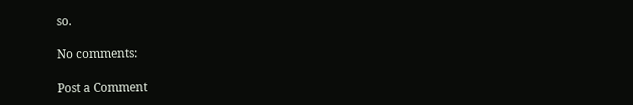so.

No comments:

Post a Comment